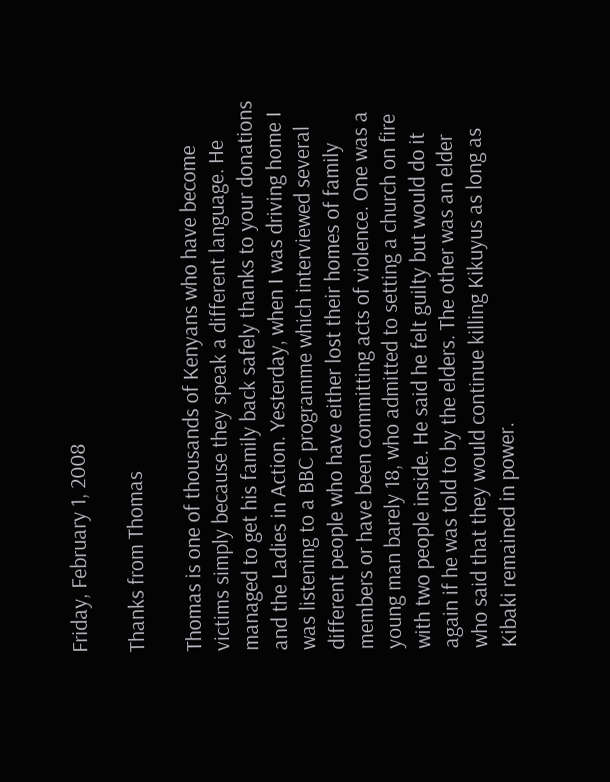Friday, February 1, 2008

Thanks from Thomas

Thomas is one of thousands of Kenyans who have become victims simply because they speak a different language. He managed to get his family back safely thanks to your donations and the Ladies in Action. Yesterday, when I was driving home I was listening to a BBC programme which interviewed several different people who have either lost their homes of family members or have been committing acts of violence. One was a young man barely 18, who admitted to setting a church on fire with two people inside. He said he felt guilty but would do it again if he was told to by the elders. The other was an elder who said that they would continue killing Kikuyus as long as Kibaki remained in power.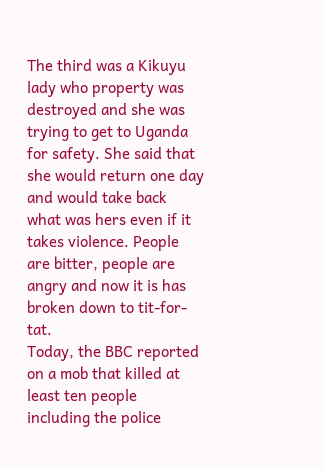The third was a Kikuyu lady who property was destroyed and she was trying to get to Uganda for safety. She said that she would return one day and would take back what was hers even if it takes violence. People are bitter, people are angry and now it is has broken down to tit-for-tat.
Today, the BBC reported on a mob that killed at least ten people
including the police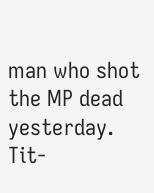man who shot the MP dead yesterday. Tit-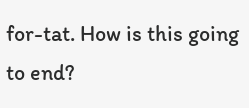for-tat. How is this going to end?